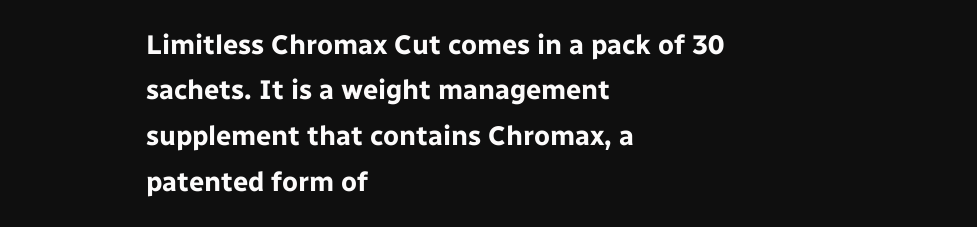Limitless Chromax Cut comes in a pack of 30 sachets. It is a weight management supplement that contains Chromax, a patented form of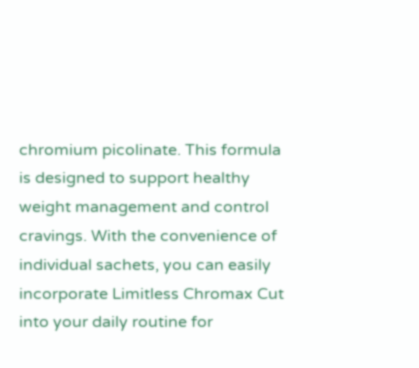chromium picolinate. This formula is designed to support healthy weight management and control cravings. With the convenience of individual sachets, you can easily incorporate Limitless Chromax Cut into your daily routine for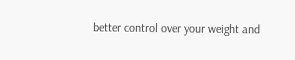better control over your weight and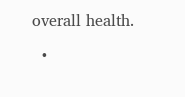overall health.

  •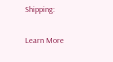Shipping:

Learn More